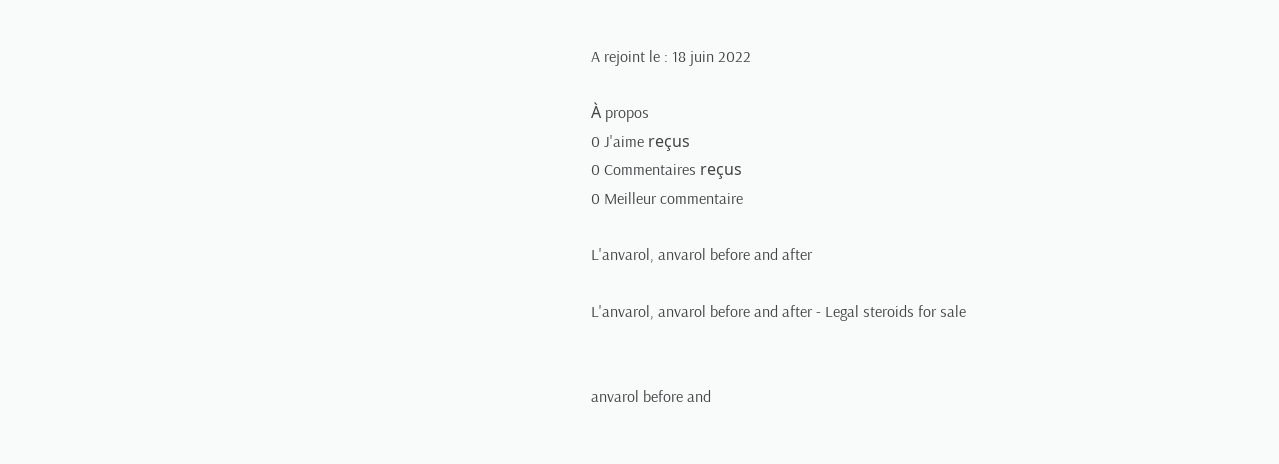A rejoint le : 18 juin 2022

À propos
0 J'aime reçus
0 Commentaires reçus
0 Meilleur commentaire

L'anvarol, anvarol before and after

L'anvarol, anvarol before and after - Legal steroids for sale


anvarol before and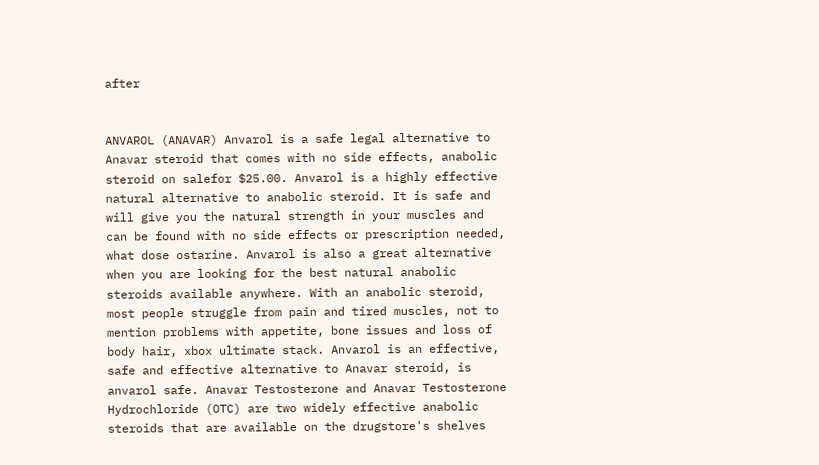after


ANVAROL (ANAVAR) Anvarol is a safe legal alternative to Anavar steroid that comes with no side effects, anabolic steroid on salefor $25.00. Anvarol is a highly effective natural alternative to anabolic steroid. It is safe and will give you the natural strength in your muscles and can be found with no side effects or prescription needed, what dose ostarine. Anvarol is also a great alternative when you are looking for the best natural anabolic steroids available anywhere. With an anabolic steroid, most people struggle from pain and tired muscles, not to mention problems with appetite, bone issues and loss of body hair, xbox ultimate stack. Anvarol is an effective, safe and effective alternative to Anavar steroid, is anvarol safe. Anavar Testosterone and Anavar Testosterone Hydrochloride (OTC) are two widely effective anabolic steroids that are available on the drugstore's shelves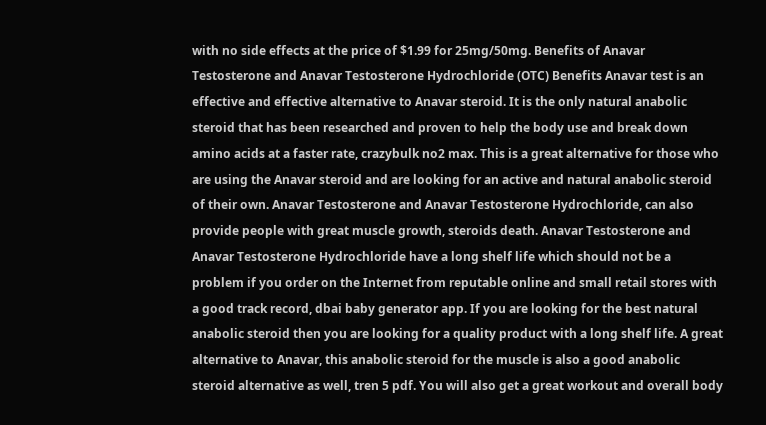with no side effects at the price of $1.99 for 25mg/50mg. Benefits of Anavar Testosterone and Anavar Testosterone Hydrochloride (OTC) Benefits Anavar test is an effective and effective alternative to Anavar steroid. It is the only natural anabolic steroid that has been researched and proven to help the body use and break down amino acids at a faster rate, crazybulk no2 max. This is a great alternative for those who are using the Anavar steroid and are looking for an active and natural anabolic steroid of their own. Anavar Testosterone and Anavar Testosterone Hydrochloride, can also provide people with great muscle growth, steroids death. Anavar Testosterone and Anavar Testosterone Hydrochloride have a long shelf life which should not be a problem if you order on the Internet from reputable online and small retail stores with a good track record, dbai baby generator app. If you are looking for the best natural anabolic steroid then you are looking for a quality product with a long shelf life. A great alternative to Anavar, this anabolic steroid for the muscle is also a good anabolic steroid alternative as well, tren 5 pdf. You will also get a great workout and overall body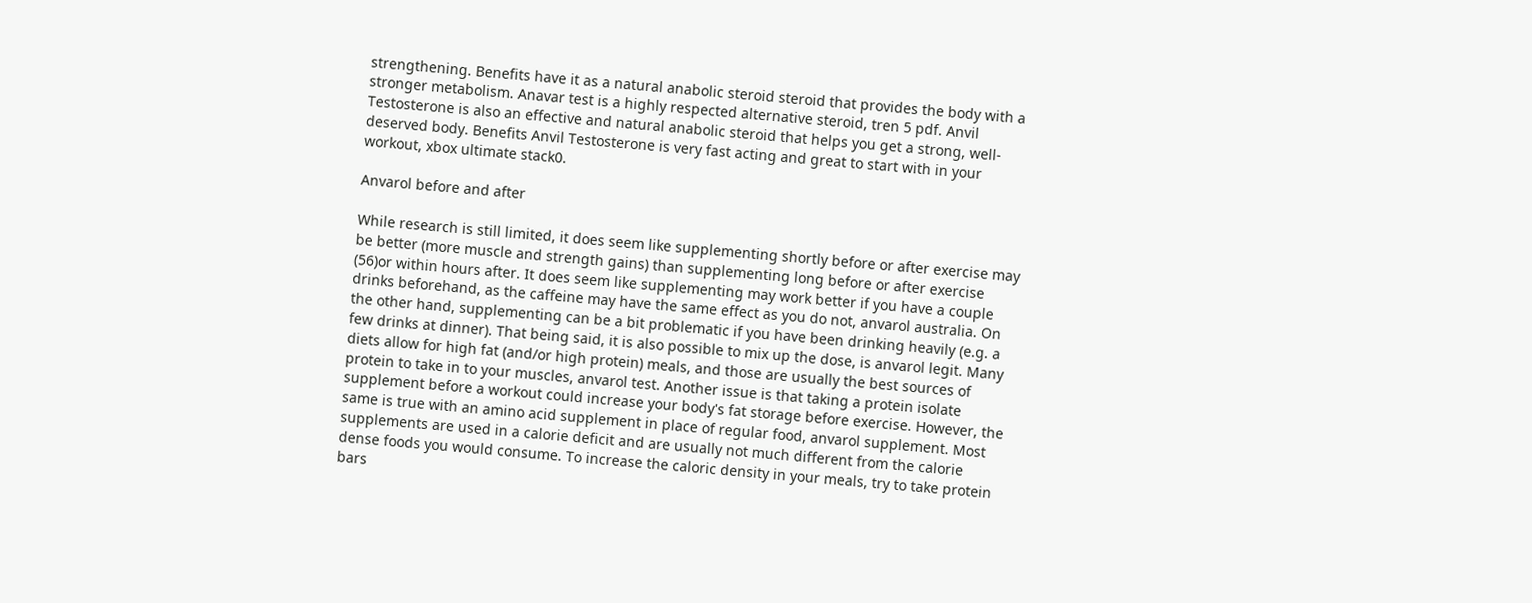strengthening. Benefits have it as a natural anabolic steroid steroid that provides the body with a stronger metabolism. Anavar test is a highly respected alternative steroid, tren 5 pdf. Anvil Testosterone is also an effective and natural anabolic steroid that helps you get a strong, well-deserved body. Benefits Anvil Testosterone is very fast acting and great to start with in your workout, xbox ultimate stack0.

Anvarol before and after

While research is still limited, it does seem like supplementing shortly before or after exercise may be better (more muscle and strength gains) than supplementing long before or after exercise (56)or within hours after. It does seem like supplementing may work better if you have a couple drinks beforehand, as the caffeine may have the same effect as you do not, anvarol australia. On the other hand, supplementing can be a bit problematic if you have been drinking heavily (e.g. a few drinks at dinner). That being said, it is also possible to mix up the dose, is anvarol legit. Many diets allow for high fat (and/or high protein) meals, and those are usually the best sources of protein to take in to your muscles, anvarol test. Another issue is that taking a protein isolate supplement before a workout could increase your body's fat storage before exercise. However, the same is true with an amino acid supplement in place of regular food, anvarol supplement. Most supplements are used in a calorie deficit and are usually not much different from the calorie dense foods you would consume. To increase the caloric density in your meals, try to take protein bars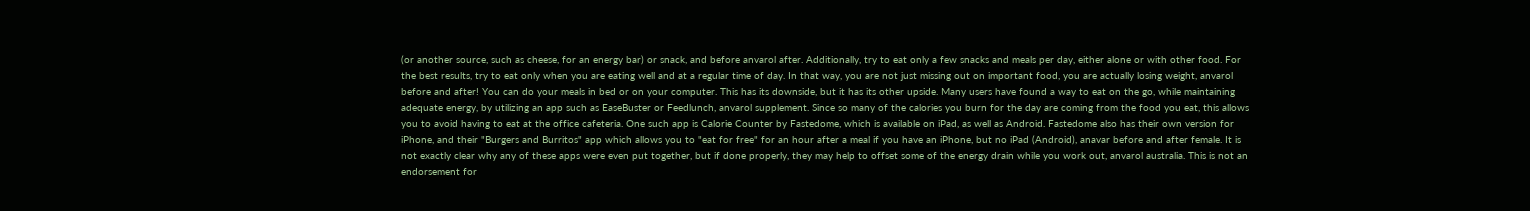(or another source, such as cheese, for an energy bar) or snack, and before anvarol after. Additionally, try to eat only a few snacks and meals per day, either alone or with other food. For the best results, try to eat only when you are eating well and at a regular time of day. In that way, you are not just missing out on important food, you are actually losing weight, anvarol before and after! You can do your meals in bed or on your computer. This has its downside, but it has its other upside. Many users have found a way to eat on the go, while maintaining adequate energy, by utilizing an app such as EaseBuster or Feedlunch, anvarol supplement. Since so many of the calories you burn for the day are coming from the food you eat, this allows you to avoid having to eat at the office cafeteria. One such app is Calorie Counter by Fastedome, which is available on iPad, as well as Android. Fastedome also has their own version for iPhone, and their "Burgers and Burritos" app which allows you to "eat for free" for an hour after a meal if you have an iPhone, but no iPad (Android), anavar before and after female. It is not exactly clear why any of these apps were even put together, but if done properly, they may help to offset some of the energy drain while you work out, anvarol australia. This is not an endorsement for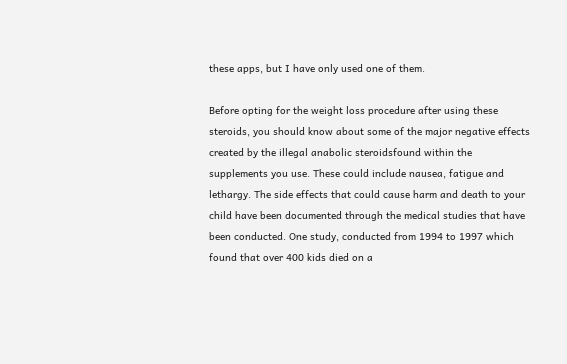these apps, but I have only used one of them.

Before opting for the weight loss procedure after using these steroids, you should know about some of the major negative effects created by the illegal anabolic steroidsfound within the supplements you use. These could include nausea, fatigue and lethargy. The side effects that could cause harm and death to your child have been documented through the medical studies that have been conducted. One study, conducted from 1994 to 1997 which found that over 400 kids died on a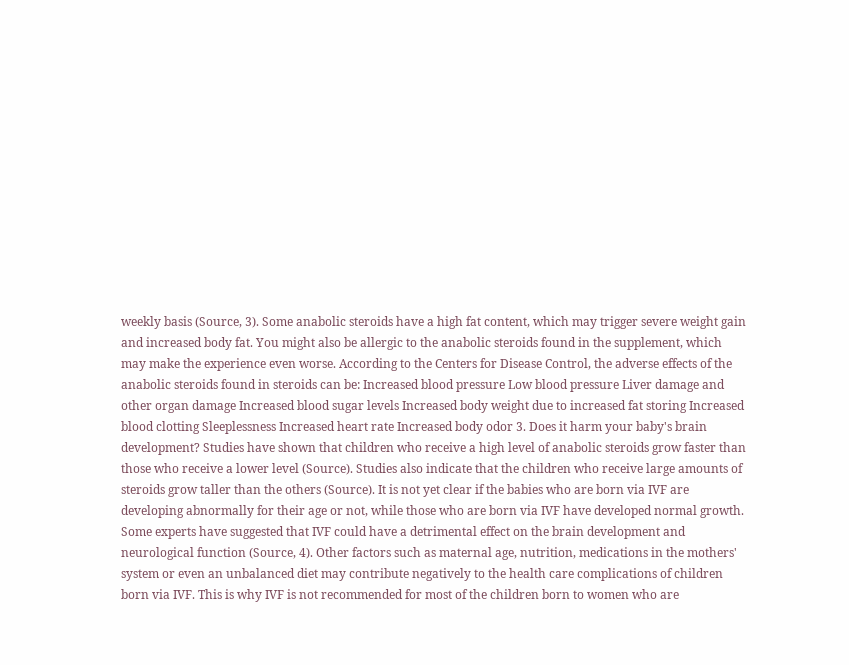weekly basis (Source, 3). Some anabolic steroids have a high fat content, which may trigger severe weight gain and increased body fat. You might also be allergic to the anabolic steroids found in the supplement, which may make the experience even worse. According to the Centers for Disease Control, the adverse effects of the anabolic steroids found in steroids can be: Increased blood pressure Low blood pressure Liver damage and other organ damage Increased blood sugar levels Increased body weight due to increased fat storing Increased blood clotting Sleeplessness Increased heart rate Increased body odor 3. Does it harm your baby's brain development? Studies have shown that children who receive a high level of anabolic steroids grow faster than those who receive a lower level (Source). Studies also indicate that the children who receive large amounts of steroids grow taller than the others (Source). It is not yet clear if the babies who are born via IVF are developing abnormally for their age or not, while those who are born via IVF have developed normal growth. Some experts have suggested that IVF could have a detrimental effect on the brain development and neurological function (Source, 4). Other factors such as maternal age, nutrition, medications in the mothers' system or even an unbalanced diet may contribute negatively to the health care complications of children born via IVF. This is why IVF is not recommended for most of the children born to women who are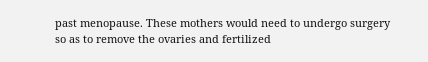past menopause. These mothers would need to undergo surgery so as to remove the ovaries and fertilized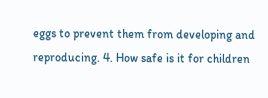eggs to prevent them from developing and reproducing. 4. How safe is it for children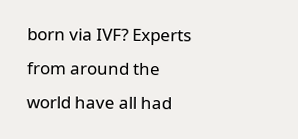born via IVF? Experts from around the world have all had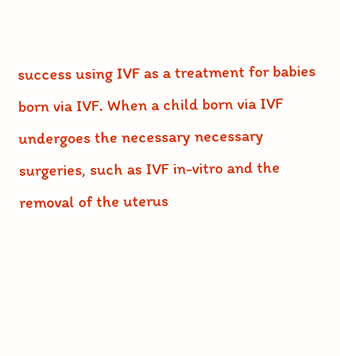success using IVF as a treatment for babies born via IVF. When a child born via IVF undergoes the necessary necessary surgeries, such as IVF in-vitro and the removal of the uterus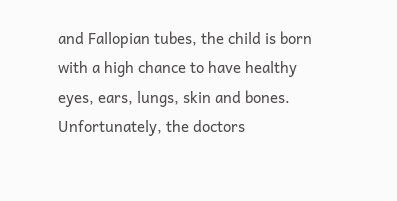and Fallopian tubes, the child is born with a high chance to have healthy eyes, ears, lungs, skin and bones. Unfortunately, the doctors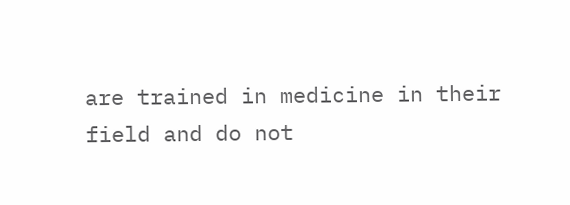are trained in medicine in their field and do not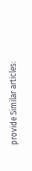provide Similar articles: